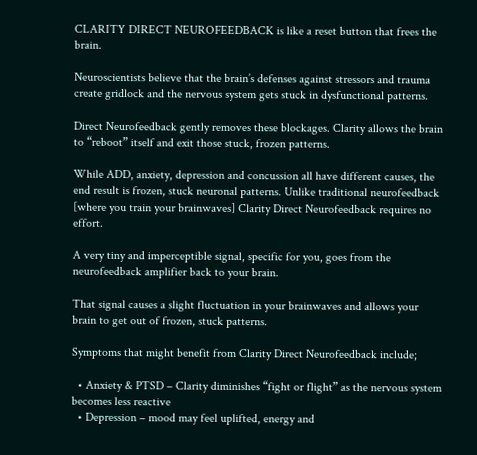CLARITY DIRECT NEUROFEEDBACK is like a reset button that frees the brain.

Neuroscientists believe that the brain’s defenses against stressors and trauma create gridlock and the nervous system gets stuck in dysfunctional patterns.

Direct Neurofeedback gently removes these blockages. Clarity allows the brain to “reboot” itself and exit those stuck, frozen patterns.

While ADD, anxiety, depression and concussion all have different causes, the end result is frozen, stuck neuronal patterns. Unlike traditional neurofeedback [where you train your brainwaves] Clarity Direct Neurofeedback requires no effort.

A very tiny and imperceptible signal, specific for you, goes from the neurofeedback amplifier back to your brain.

That signal causes a slight fluctuation in your brainwaves and allows your brain to get out of frozen, stuck patterns.

Symptoms that might benefit from Clarity Direct Neurofeedback include;

  • Anxiety & PTSD – Clarity diminishes “fight or flight” as the nervous system becomes less reactive
  • Depression – mood may feel uplifted, energy and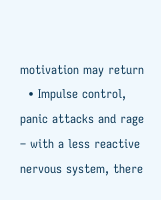motivation may return
  • Impulse control, panic attacks and rage – with a less reactive nervous system, there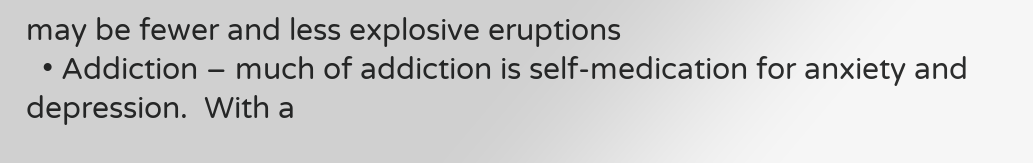may be fewer and less explosive eruptions
  • Addiction – much of addiction is self-medication for anxiety and depression.  With a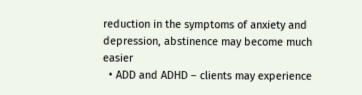reduction in the symptoms of anxiety and depression, abstinence may become much easier
  • ADD and ADHD – clients may experience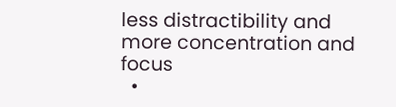less distractibility and more concentration and focus
  •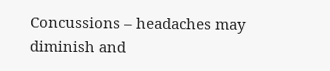Concussions – headaches may diminish and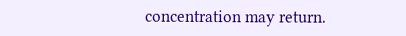concentration may return.